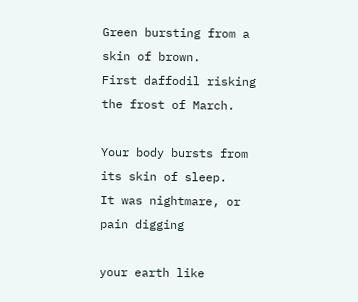Green bursting from a skin of brown.
First daffodil risking the frost of March.

Your body bursts from its skin of sleep.
It was nightmare, or pain digging

your earth like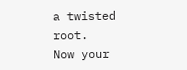a twisted root.
Now your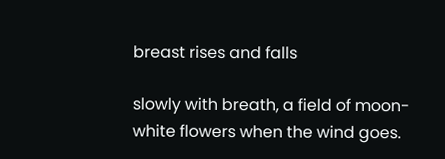breast rises and falls

slowly with breath, a field of moon-
white flowers when the wind goes.